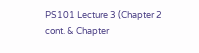PS101 Lecture 3 (Chapter 2 cont. & Chapter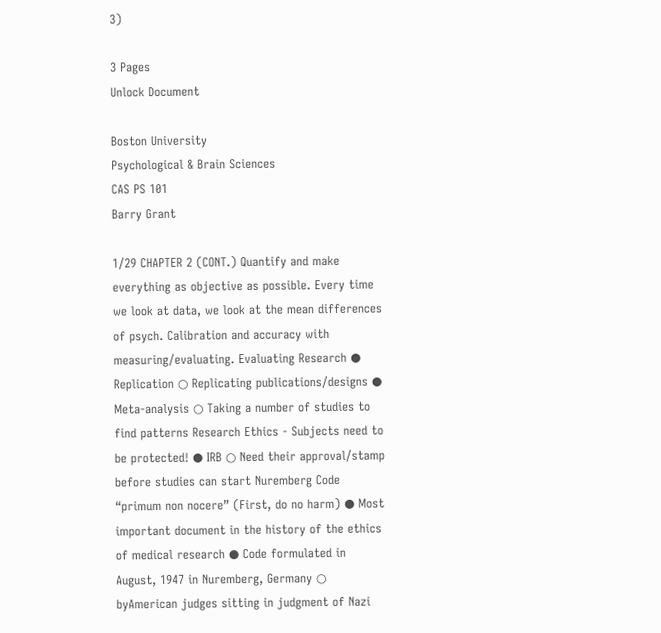3)

3 Pages
Unlock Document

Boston University
Psychological & Brain Sciences
CAS PS 101
Barry Grant

1/29 CHAPTER 2 (CONT.) Quantify and make everything as objective as possible. Every time we look at data, we look at the mean differences of psych. Calibration and accuracy with measuring/evaluating. Evaluating Research ● Replication ○ Replicating publications/designs ● Meta-analysis ○ Taking a number of studies to find patterns Research Ethics - Subjects need to be protected! ● IRB ○ Need their approval/stamp before studies can start Nuremberg Code “primum non nocere” (First, do no harm) ● Most important document in the history of the ethics of medical research ● Code formulated in August, 1947 in Nuremberg, Germany ○ byAmerican judges sitting in judgment of Nazi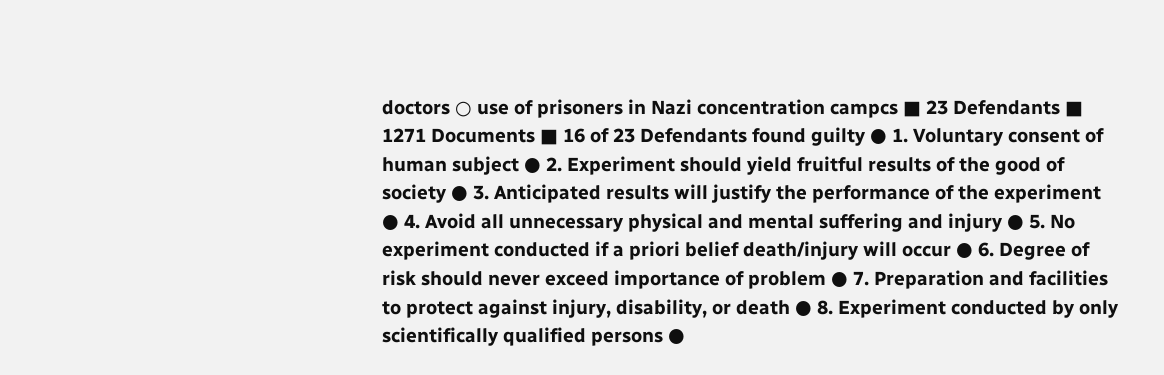doctors ○ use of prisoners in Nazi concentration campcs ■ 23 Defendants ■ 1271 Documents ■ 16 of 23 Defendants found guilty ● 1. Voluntary consent of human subject ● 2. Experiment should yield fruitful results of the good of society ● 3. Anticipated results will justify the performance of the experiment ● 4. Avoid all unnecessary physical and mental suffering and injury ● 5. No experiment conducted if a priori belief death/injury will occur ● 6. Degree of risk should never exceed importance of problem ● 7. Preparation and facilities to protect against injury, disability, or death ● 8. Experiment conducted by only scientifically qualified persons ●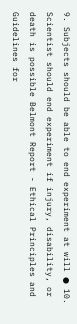9. Subjects should be able to end experiment at will ● 10. Scientist should end experiment if injury, disability, or death is possible Belmont Report - Ethical Principles and Guidelines for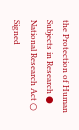the Protection of Human Subjects in Research ● National Research Act ○ Signed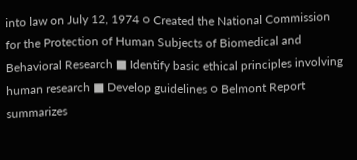into law on July 12, 1974 ○ Created the National Commission for the Protection of Human Subjects of Biomedical and Behavioral Research ■ Identify basic ethical principles involving human research ■ Develop guidelines ○ Belmont Report summarizes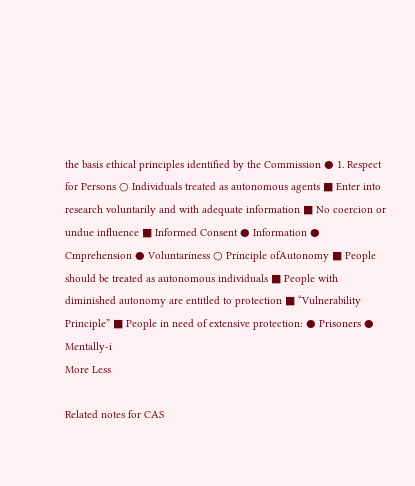the basis ethical principles identified by the Commission ● 1. Respect for Persons ○ Individuals treated as autonomous agents ■ Enter into research voluntarily and with adequate information ■ No coercion or undue influence ■ Informed Consent ● Information ● Cmprehension ● Voluntariness ○ Principle ofAutonomy ■ People should be treated as autonomous individuals ■ People with diminished autonomy are entitled to protection ■ “Vulnerability Principle” ■ People in need of extensive protection: ● Prisoners ● Mentally-i
More Less

Related notes for CAS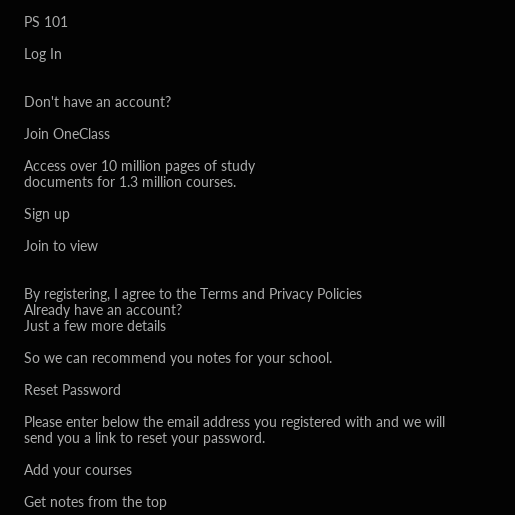PS 101

Log In


Don't have an account?

Join OneClass

Access over 10 million pages of study
documents for 1.3 million courses.

Sign up

Join to view


By registering, I agree to the Terms and Privacy Policies
Already have an account?
Just a few more details

So we can recommend you notes for your school.

Reset Password

Please enter below the email address you registered with and we will send you a link to reset your password.

Add your courses

Get notes from the top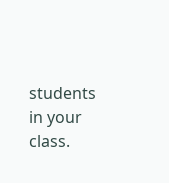students in your class.